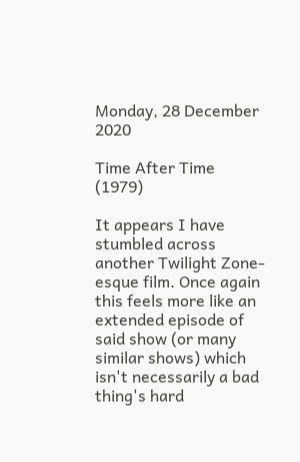Monday, 28 December 2020

Time After Time (1979)

It appears I have stumbled across another Twilight Zone-esque film. Once again this feels more like an extended episode of said show (or many similar shows) which isn't necessarily a bad thing's hard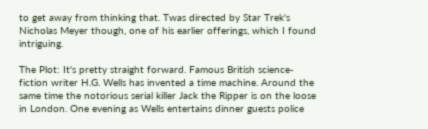to get away from thinking that. Twas directed by Star Trek's Nicholas Meyer though, one of his earlier offerings, which I found intriguing.

The Plot: It's pretty straight forward. Famous British science-fiction writer H.G. Wells has invented a time machine. Around the same time the notorious serial killer Jack the Ripper is on the loose in London. One evening as Wells entertains dinner guests police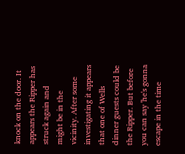knock on the door. It appears the Ripper has struck again and might be in the vicinity. After some investigating it appears that one of Wells dinner guests could be the Ripper. But before you can say 'he's gonna escape in the time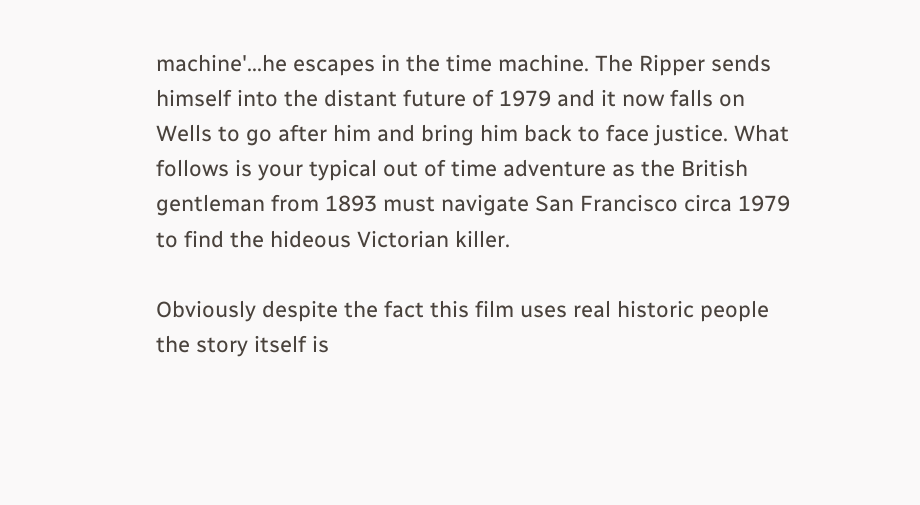machine'...he escapes in the time machine. The Ripper sends himself into the distant future of 1979 and it now falls on Wells to go after him and bring him back to face justice. What follows is your typical out of time adventure as the British gentleman from 1893 must navigate San Francisco circa 1979 to find the hideous Victorian killer.

Obviously despite the fact this film uses real historic people the story itself is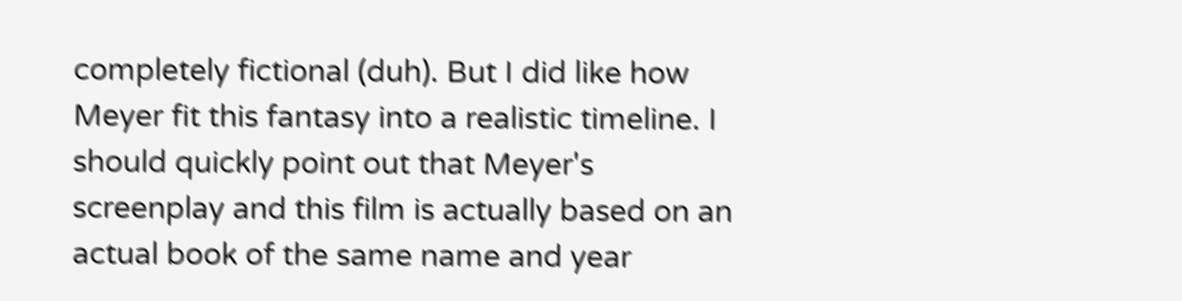completely fictional (duh). But I did like how Meyer fit this fantasy into a realistic timeline. I should quickly point out that Meyer's screenplay and this film is actually based on an actual book of the same name and year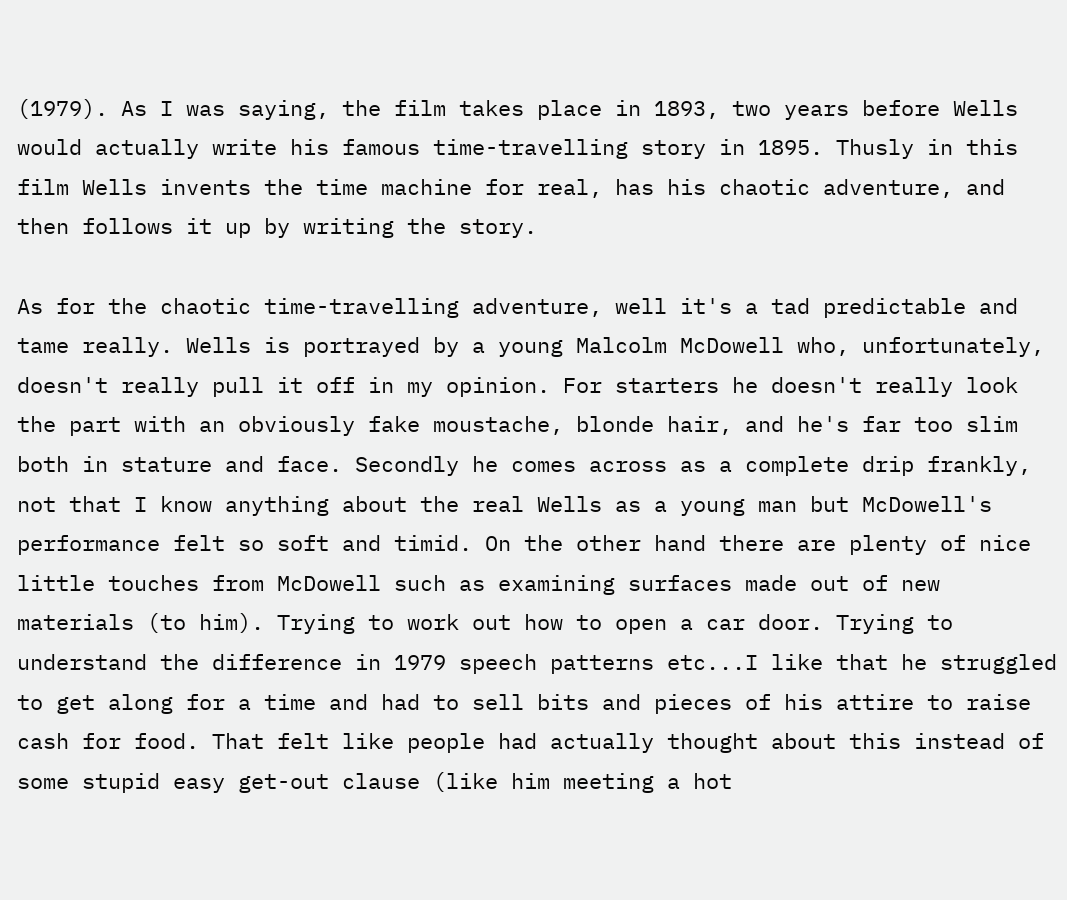(1979). As I was saying, the film takes place in 1893, two years before Wells would actually write his famous time-travelling story in 1895. Thusly in this film Wells invents the time machine for real, has his chaotic adventure, and then follows it up by writing the story.

As for the chaotic time-travelling adventure, well it's a tad predictable and tame really. Wells is portrayed by a young Malcolm McDowell who, unfortunately, doesn't really pull it off in my opinion. For starters he doesn't really look the part with an obviously fake moustache, blonde hair, and he's far too slim both in stature and face. Secondly he comes across as a complete drip frankly, not that I know anything about the real Wells as a young man but McDowell's performance felt so soft and timid. On the other hand there are plenty of nice little touches from McDowell such as examining surfaces made out of new materials (to him). Trying to work out how to open a car door. Trying to understand the difference in 1979 speech patterns etc...I like that he struggled to get along for a time and had to sell bits and pieces of his attire to raise cash for food. That felt like people had actually thought about this instead of some stupid easy get-out clause (like him meeting a hot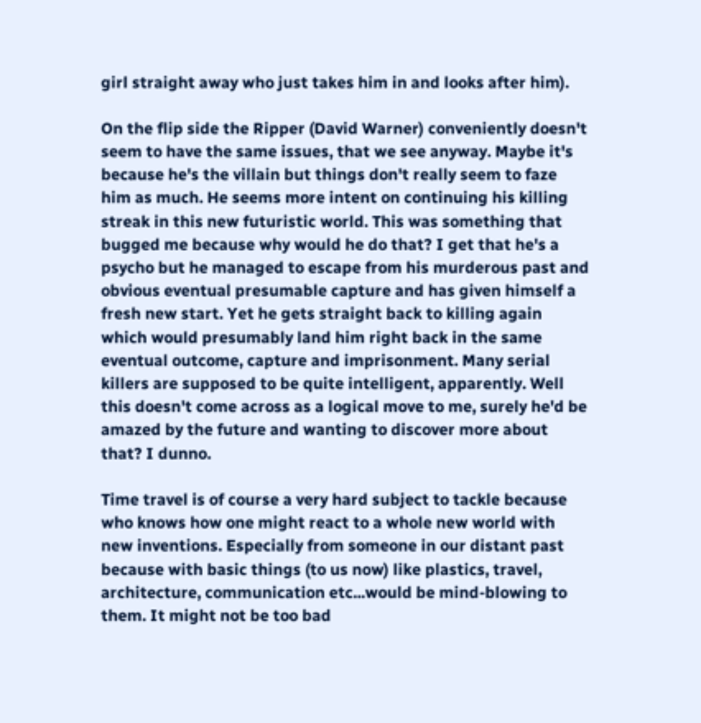girl straight away who just takes him in and looks after him).

On the flip side the Ripper (David Warner) conveniently doesn't seem to have the same issues, that we see anyway. Maybe it's because he's the villain but things don't really seem to faze him as much. He seems more intent on continuing his killing streak in this new futuristic world. This was something that bugged me because why would he do that? I get that he's a psycho but he managed to escape from his murderous past and obvious eventual presumable capture and has given himself a fresh new start. Yet he gets straight back to killing again which would presumably land him right back in the same eventual outcome, capture and imprisonment. Many serial killers are supposed to be quite intelligent, apparently. Well this doesn't come across as a logical move to me, surely he'd be amazed by the future and wanting to discover more about that? I dunno.

Time travel is of course a very hard subject to tackle because who knows how one might react to a whole new world with new inventions. Especially from someone in our distant past because with basic things (to us now) like plastics, travel, architecture, communication etc...would be mind-blowing to them. It might not be too bad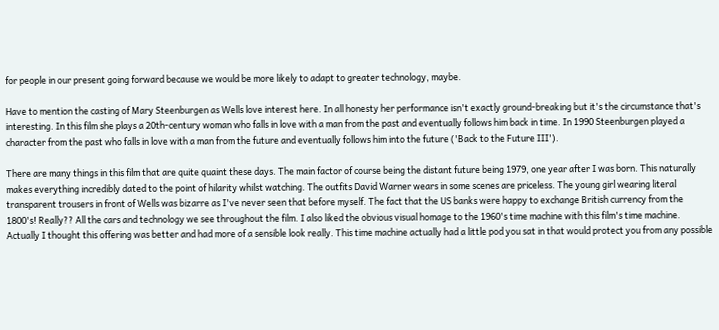for people in our present going forward because we would be more likely to adapt to greater technology, maybe.

Have to mention the casting of Mary Steenburgen as Wells love interest here. In all honesty her performance isn't exactly ground-breaking but it's the circumstance that's interesting. In this film she plays a 20th-century woman who falls in love with a man from the past and eventually follows him back in time. In 1990 Steenburgen played a character from the past who falls in love with a man from the future and eventually follows him into the future ('Back to the Future III').

There are many things in this film that are quite quaint these days. The main factor of course being the distant future being 1979, one year after I was born. This naturally makes everything incredibly dated to the point of hilarity whilst watching. The outfits David Warner wears in some scenes are priceless. The young girl wearing literal transparent trousers in front of Wells was bizarre as I've never seen that before myself. The fact that the US banks were happy to exchange British currency from the 1800's! Really?? All the cars and technology we see throughout the film. I also liked the obvious visual homage to the 1960's time machine with this film's time machine. Actually I thought this offering was better and had more of a sensible look really. This time machine actually had a little pod you sat in that would protect you from any possible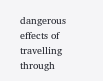dangerous effects of travelling through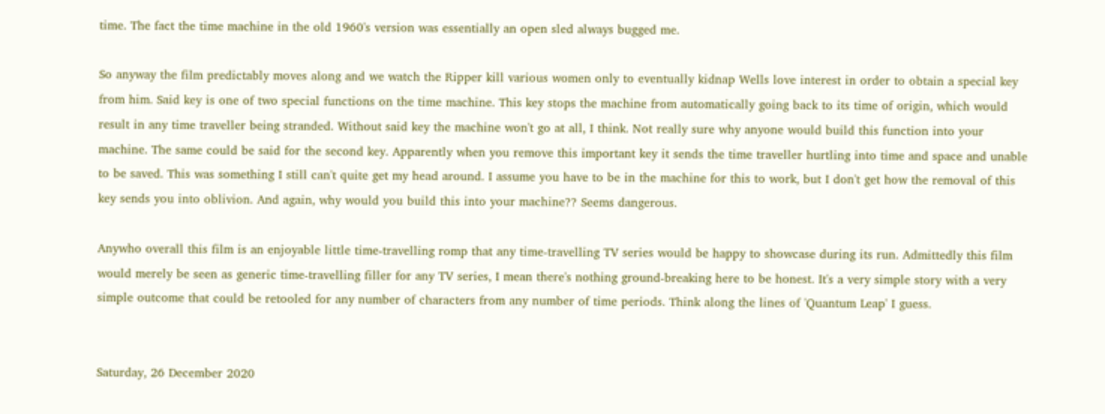time. The fact the time machine in the old 1960's version was essentially an open sled always bugged me.

So anyway the film predictably moves along and we watch the Ripper kill various women only to eventually kidnap Wells love interest in order to obtain a special key from him. Said key is one of two special functions on the time machine. This key stops the machine from automatically going back to its time of origin, which would result in any time traveller being stranded. Without said key the machine won't go at all, I think. Not really sure why anyone would build this function into your machine. The same could be said for the second key. Apparently when you remove this important key it sends the time traveller hurtling into time and space and unable to be saved. This was something I still can't quite get my head around. I assume you have to be in the machine for this to work, but I don't get how the removal of this key sends you into oblivion. And again, why would you build this into your machine?? Seems dangerous.

Anywho overall this film is an enjoyable little time-travelling romp that any time-travelling TV series would be happy to showcase during its run. Admittedly this film would merely be seen as generic time-travelling filler for any TV series, I mean there's nothing ground-breaking here to be honest. It's a very simple story with a very simple outcome that could be retooled for any number of characters from any number of time periods. Think along the lines of 'Quantum Leap' I guess.


Saturday, 26 December 2020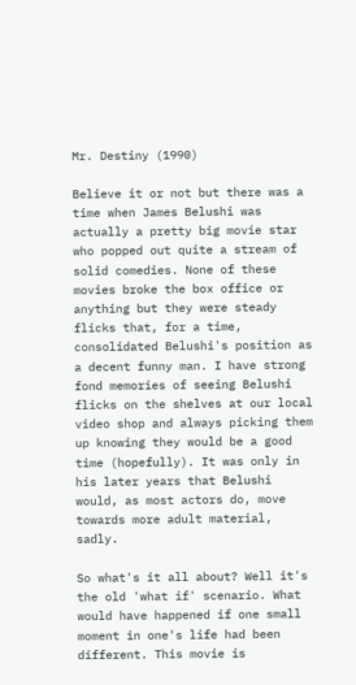Mr. Destiny (1990)

Believe it or not but there was a time when James Belushi was actually a pretty big movie star who popped out quite a stream of solid comedies. None of these movies broke the box office or anything but they were steady flicks that, for a time, consolidated Belushi's position as a decent funny man. I have strong fond memories of seeing Belushi flicks on the shelves at our local video shop and always picking them up knowing they would be a good time (hopefully). It was only in his later years that Belushi would, as most actors do, move towards more adult material, sadly.

So what's it all about? Well it's the old 'what if' scenario. What would have happened if one small moment in one's life had been different. This movie is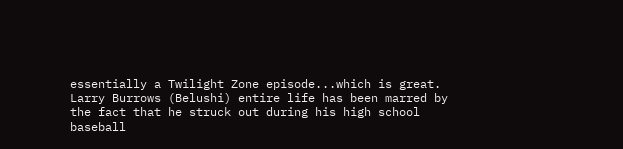essentially a Twilight Zone episode...which is great. Larry Burrows (Belushi) entire life has been marred by the fact that he struck out during his high school baseball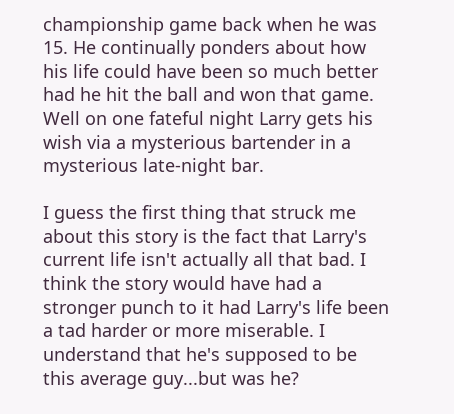championship game back when he was 15. He continually ponders about how his life could have been so much better had he hit the ball and won that game. Well on one fateful night Larry gets his wish via a mysterious bartender in a mysterious late-night bar.

I guess the first thing that struck me about this story is the fact that Larry's current life isn't actually all that bad. I think the story would have had a stronger punch to it had Larry's life been a tad harder or more miserable. I understand that he's supposed to be this average guy...but was he?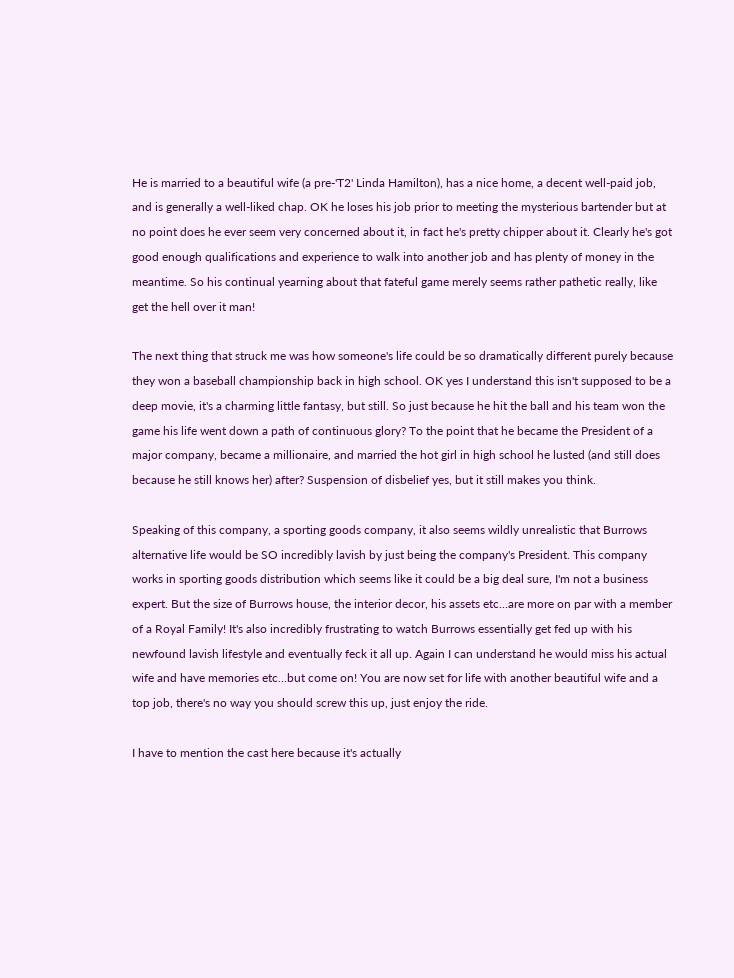He is married to a beautiful wife (a pre-'T2' Linda Hamilton), has a nice home, a decent well-paid job, and is generally a well-liked chap. OK he loses his job prior to meeting the mysterious bartender but at no point does he ever seem very concerned about it, in fact he's pretty chipper about it. Clearly he's got good enough qualifications and experience to walk into another job and has plenty of money in the meantime. So his continual yearning about that fateful game merely seems rather pathetic really, like get the hell over it man!

The next thing that struck me was how someone's life could be so dramatically different purely because they won a baseball championship back in high school. OK yes I understand this isn't supposed to be a deep movie, it's a charming little fantasy, but still. So just because he hit the ball and his team won the game his life went down a path of continuous glory? To the point that he became the President of a major company, became a millionaire, and married the hot girl in high school he lusted (and still does because he still knows her) after? Suspension of disbelief yes, but it still makes you think.

Speaking of this company, a sporting goods company, it also seems wildly unrealistic that Burrows alternative life would be SO incredibly lavish by just being the company's President. This company works in sporting goods distribution which seems like it could be a big deal sure, I'm not a business expert. But the size of Burrows house, the interior decor, his assets etc...are more on par with a member of a Royal Family! It's also incredibly frustrating to watch Burrows essentially get fed up with his newfound lavish lifestyle and eventually feck it all up. Again I can understand he would miss his actual wife and have memories etc...but come on! You are now set for life with another beautiful wife and a top job, there's no way you should screw this up, just enjoy the ride.

I have to mention the cast here because it's actually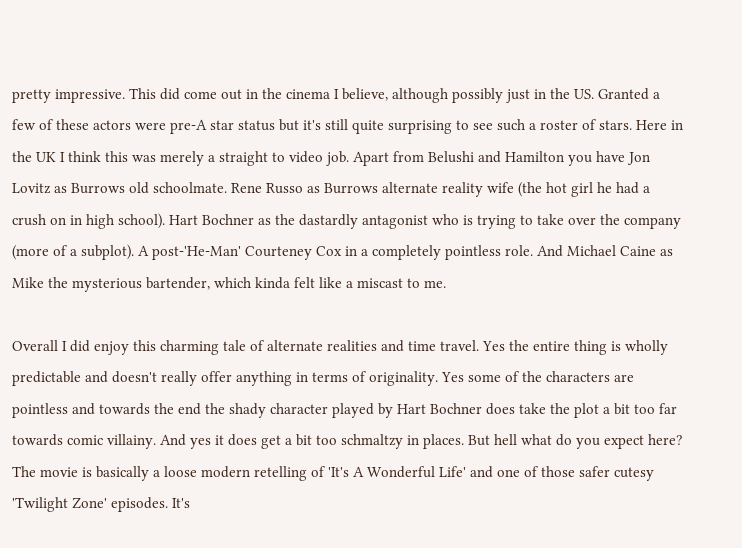pretty impressive. This did come out in the cinema I believe, although possibly just in the US. Granted a few of these actors were pre-A star status but it's still quite surprising to see such a roster of stars. Here in the UK I think this was merely a straight to video job. Apart from Belushi and Hamilton you have Jon Lovitz as Burrows old schoolmate. Rene Russo as Burrows alternate reality wife (the hot girl he had a crush on in high school). Hart Bochner as the dastardly antagonist who is trying to take over the company (more of a subplot). A post-'He-Man' Courteney Cox in a completely pointless role. And Michael Caine as Mike the mysterious bartender, which kinda felt like a miscast to me.

Overall I did enjoy this charming tale of alternate realities and time travel. Yes the entire thing is wholly predictable and doesn't really offer anything in terms of originality. Yes some of the characters are pointless and towards the end the shady character played by Hart Bochner does take the plot a bit too far towards comic villainy. And yes it does get a bit too schmaltzy in places. But hell what do you expect here? The movie is basically a loose modern retelling of 'It's A Wonderful Life' and one of those safer cutesy 'Twilight Zone' episodes. It's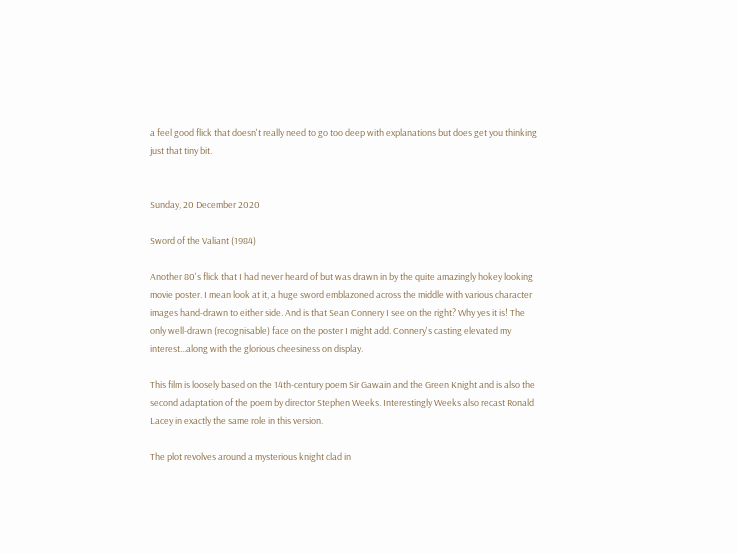a feel good flick that doesn't really need to go too deep with explanations but does get you thinking just that tiny bit.


Sunday, 20 December 2020

Sword of the Valiant (1984)

Another 80's flick that I had never heard of but was drawn in by the quite amazingly hokey looking movie poster. I mean look at it, a huge sword emblazoned across the middle with various character images hand-drawn to either side. And is that Sean Connery I see on the right? Why yes it is! The only well-drawn (recognisable) face on the poster I might add. Connery's casting elevated my interest...along with the glorious cheesiness on display.

This film is loosely based on the 14th-century poem Sir Gawain and the Green Knight and is also the second adaptation of the poem by director Stephen Weeks. Interestingly Weeks also recast Ronald Lacey in exactly the same role in this version.

The plot revolves around a mysterious knight clad in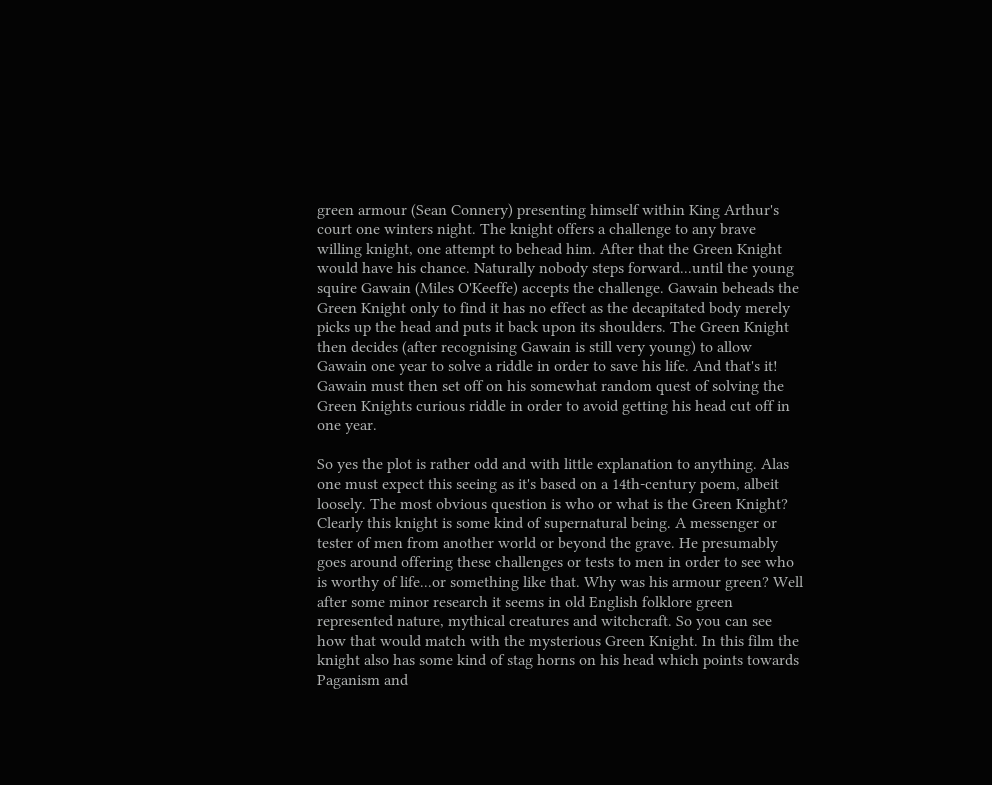green armour (Sean Connery) presenting himself within King Arthur's court one winters night. The knight offers a challenge to any brave willing knight, one attempt to behead him. After that the Green Knight would have his chance. Naturally nobody steps forward...until the young squire Gawain (Miles O'Keeffe) accepts the challenge. Gawain beheads the Green Knight only to find it has no effect as the decapitated body merely picks up the head and puts it back upon its shoulders. The Green Knight then decides (after recognising Gawain is still very young) to allow Gawain one year to solve a riddle in order to save his life. And that's it! Gawain must then set off on his somewhat random quest of solving the Green Knights curious riddle in order to avoid getting his head cut off in one year.

So yes the plot is rather odd and with little explanation to anything. Alas one must expect this seeing as it's based on a 14th-century poem, albeit loosely. The most obvious question is who or what is the Green Knight? Clearly this knight is some kind of supernatural being. A messenger or tester of men from another world or beyond the grave. He presumably goes around offering these challenges or tests to men in order to see who is worthy of life...or something like that. Why was his armour green? Well after some minor research it seems in old English folklore green represented nature, mythical creatures and witchcraft. So you can see how that would match with the mysterious Green Knight. In this film the knight also has some kind of stag horns on his head which points towards Paganism and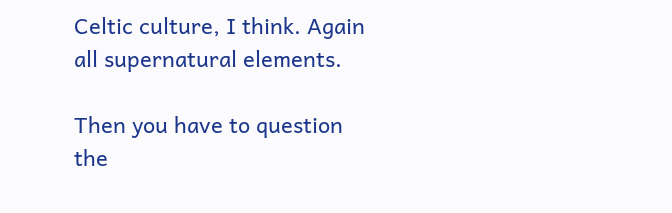Celtic culture, I think. Again all supernatural elements.

Then you have to question the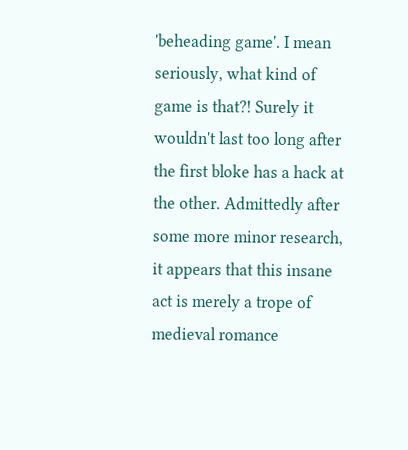'beheading game'. I mean seriously, what kind of game is that?! Surely it wouldn't last too long after the first bloke has a hack at the other. Admittedly after some more minor research, it appears that this insane act is merely a trope of medieval romance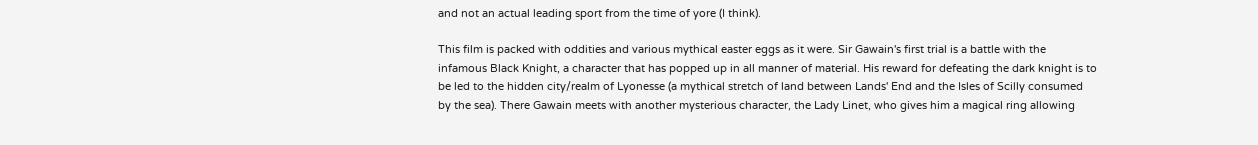and not an actual leading sport from the time of yore (I think).

This film is packed with oddities and various mythical easter eggs as it were. Sir Gawain's first trial is a battle with the infamous Black Knight, a character that has popped up in all manner of material. His reward for defeating the dark knight is to be led to the hidden city/realm of Lyonesse (a mythical stretch of land between Lands' End and the Isles of Scilly consumed by the sea). There Gawain meets with another mysterious character, the Lady Linet, who gives him a magical ring allowing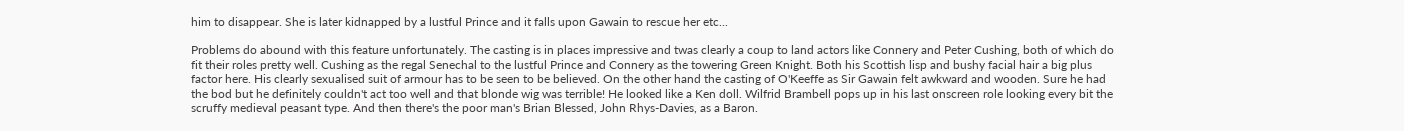him to disappear. She is later kidnapped by a lustful Prince and it falls upon Gawain to rescue her etc...

Problems do abound with this feature unfortunately. The casting is in places impressive and twas clearly a coup to land actors like Connery and Peter Cushing, both of which do fit their roles pretty well. Cushing as the regal Senechal to the lustful Prince and Connery as the towering Green Knight. Both his Scottish lisp and bushy facial hair a big plus factor here. His clearly sexualised suit of armour has to be seen to be believed. On the other hand the casting of O'Keeffe as Sir Gawain felt awkward and wooden. Sure he had the bod but he definitely couldn't act too well and that blonde wig was terrible! He looked like a Ken doll. Wilfrid Brambell pops up in his last onscreen role looking every bit the scruffy medieval peasant type. And then there's the poor man's Brian Blessed, John Rhys-Davies, as a Baron.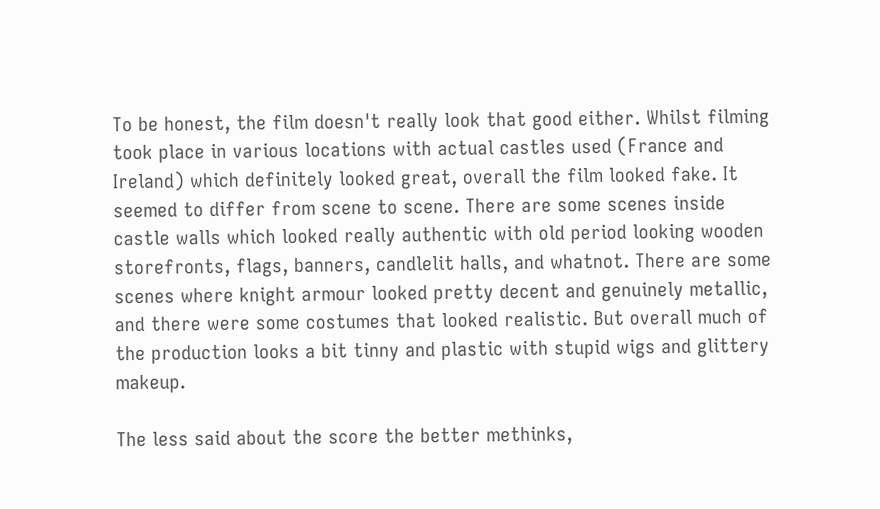To be honest, the film doesn't really look that good either. Whilst filming took place in various locations with actual castles used (France and Ireland) which definitely looked great, overall the film looked fake. It seemed to differ from scene to scene. There are some scenes inside castle walls which looked really authentic with old period looking wooden storefronts, flags, banners, candlelit halls, and whatnot. There are some scenes where knight armour looked pretty decent and genuinely metallic, and there were some costumes that looked realistic. But overall much of the production looks a bit tinny and plastic with stupid wigs and glittery makeup.

The less said about the score the better methinks,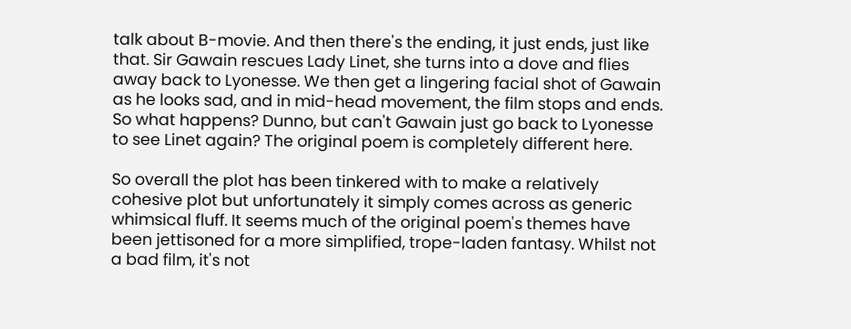talk about B-movie. And then there's the ending, it just ends, just like that. Sir Gawain rescues Lady Linet, she turns into a dove and flies away back to Lyonesse. We then get a lingering facial shot of Gawain as he looks sad, and in mid-head movement, the film stops and ends. So what happens? Dunno, but can't Gawain just go back to Lyonesse to see Linet again? The original poem is completely different here.

So overall the plot has been tinkered with to make a relatively cohesive plot but unfortunately it simply comes across as generic whimsical fluff. It seems much of the original poem's themes have been jettisoned for a more simplified, trope-laden fantasy. Whilst not a bad film, it's not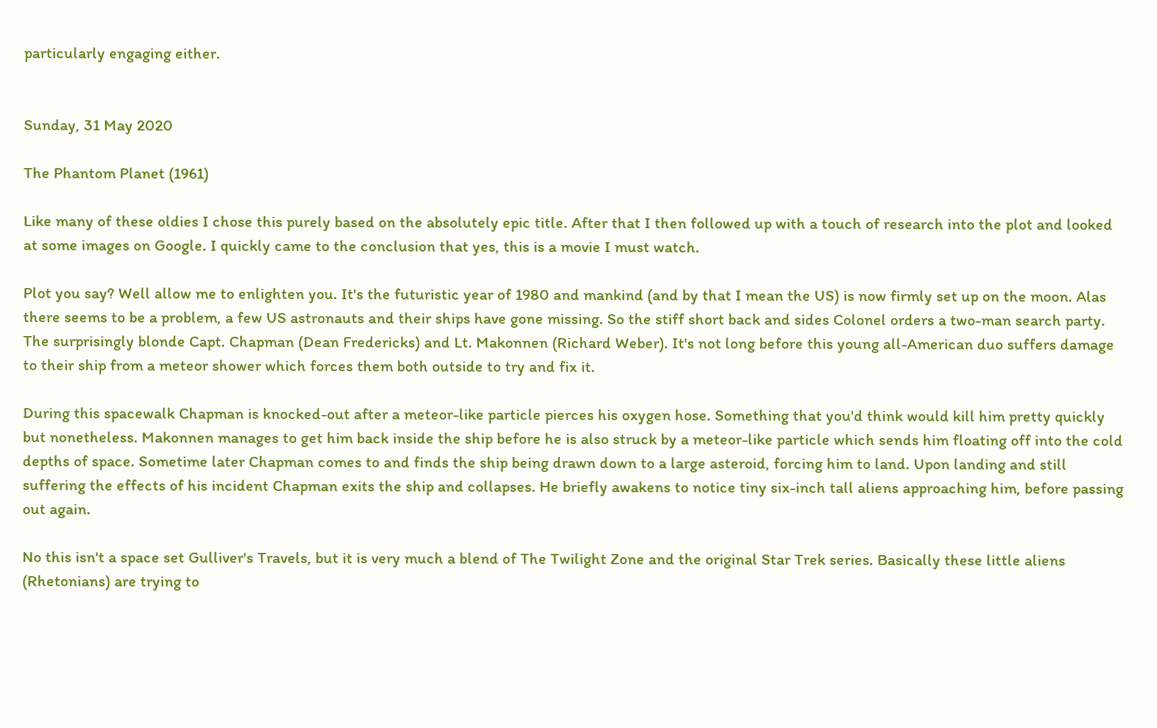particularly engaging either.


Sunday, 31 May 2020

The Phantom Planet (1961)

Like many of these oldies I chose this purely based on the absolutely epic title. After that I then followed up with a touch of research into the plot and looked at some images on Google. I quickly came to the conclusion that yes, this is a movie I must watch.

Plot you say? Well allow me to enlighten you. It's the futuristic year of 1980 and mankind (and by that I mean the US) is now firmly set up on the moon. Alas there seems to be a problem, a few US astronauts and their ships have gone missing. So the stiff short back and sides Colonel orders a two-man search party. The surprisingly blonde Capt. Chapman (Dean Fredericks) and Lt. Makonnen (Richard Weber). It's not long before this young all-American duo suffers damage to their ship from a meteor shower which forces them both outside to try and fix it.

During this spacewalk Chapman is knocked-out after a meteor-like particle pierces his oxygen hose. Something that you'd think would kill him pretty quickly but nonetheless. Makonnen manages to get him back inside the ship before he is also struck by a meteor-like particle which sends him floating off into the cold depths of space. Sometime later Chapman comes to and finds the ship being drawn down to a large asteroid, forcing him to land. Upon landing and still suffering the effects of his incident Chapman exits the ship and collapses. He briefly awakens to notice tiny six-inch tall aliens approaching him, before passing out again.

No this isn't a space set Gulliver's Travels, but it is very much a blend of The Twilight Zone and the original Star Trek series. Basically these little aliens (Rhetonians) are trying to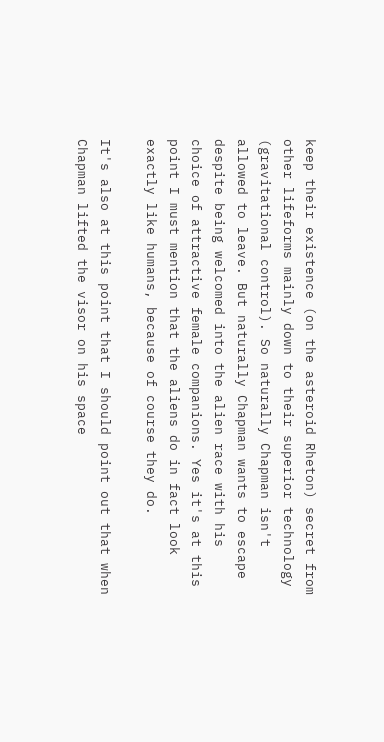keep their existence (on the asteroid Rheton) secret from other lifeforms mainly down to their superior technology (gravitational control). So naturally Chapman isn't allowed to leave. But naturally Chapman wants to escape despite being welcomed into the alien race with his choice of attractive female companions. Yes it's at this point I must mention that the aliens do in fact look exactly like humans, because of course they do.

It's also at this point that I should point out that when Chapman lifted the visor on his space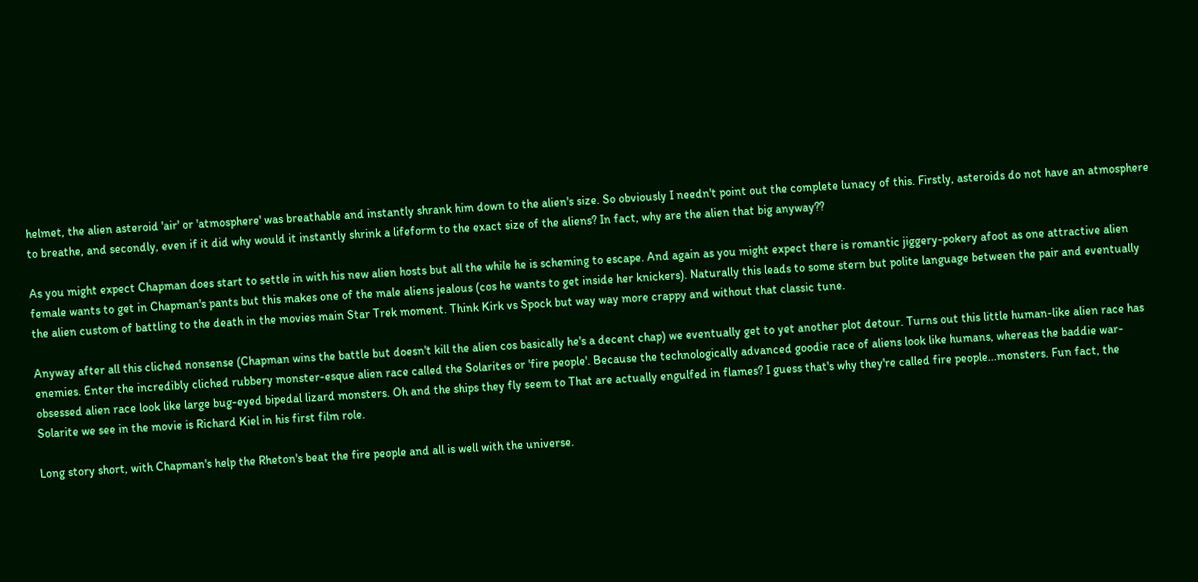helmet, the alien asteroid 'air' or 'atmosphere' was breathable and instantly shrank him down to the alien's size. So obviously I needn't point out the complete lunacy of this. Firstly, asteroids do not have an atmosphere to breathe, and secondly, even if it did why would it instantly shrink a lifeform to the exact size of the aliens? In fact, why are the alien that big anyway??

As you might expect Chapman does start to settle in with his new alien hosts but all the while he is scheming to escape. And again as you might expect there is romantic jiggery-pokery afoot as one attractive alien female wants to get in Chapman's pants but this makes one of the male aliens jealous (cos he wants to get inside her knickers). Naturally this leads to some stern but polite language between the pair and eventually the alien custom of battling to the death in the movies main Star Trek moment. Think Kirk vs Spock but way way more crappy and without that classic tune.

Anyway after all this cliched nonsense (Chapman wins the battle but doesn't kill the alien cos basically he's a decent chap) we eventually get to yet another plot detour. Turns out this little human-like alien race has enemies. Enter the incredibly cliched rubbery monster-esque alien race called the Solarites or 'fire people'. Because the technologically advanced goodie race of aliens look like humans, whereas the baddie war-obsessed alien race look like large bug-eyed bipedal lizard monsters. Oh and the ships they fly seem to That are actually engulfed in flames? I guess that's why they're called fire people...monsters. Fun fact, the Solarite we see in the movie is Richard Kiel in his first film role.

Long story short, with Chapman's help the Rheton's beat the fire people and all is well with the universe.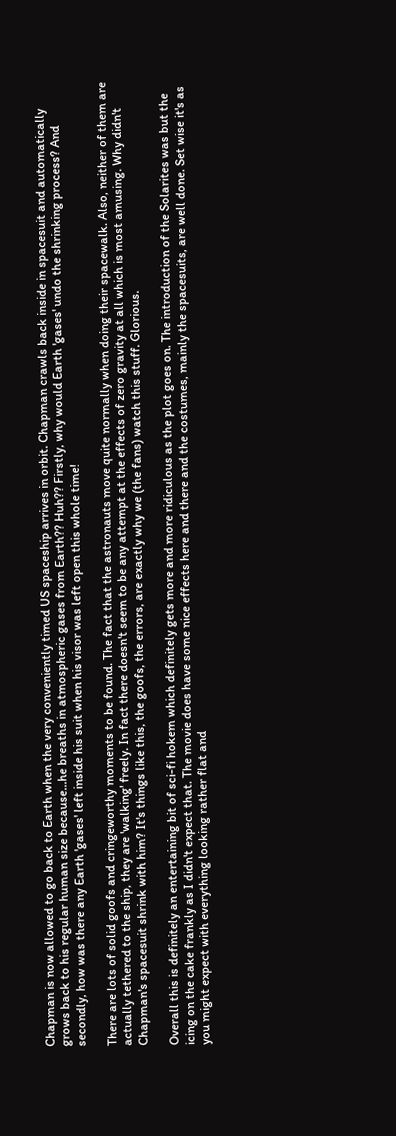Chapman is now allowed to go back to Earth when the very conveniently timed US spaceship arrives in orbit. Chapman crawls back inside in spacesuit and automatically grows back to his regular human size because...he breaths in atmospheric gases from Earth?? Huh?? Firstly, why would Earth 'gases' undo the shrinking process? And secondly, how was there any Earth 'gases' left inside his suit when his visor was left open this whole time!

There are lots of solid goofs and cringeworthy moments to be found. The fact that the astronauts move quite normally when doing their spacewalk. Also, neither of them are actually tethered to the ship, they are 'walking' freely. In fact there doesn't seem to be any attempt at the effects of zero gravity at all which is most amusing. Why didn't Chapman's spacesuit shrink with him? It's things like this, the goofs, the errors, are exactly why we (the fans) watch this stuff. Glorious.

Overall this is definitely an entertaining bit of sci-fi hokem which definitely gets more and more ridiculous as the plot goes on. The introduction of the Solarites was but the icing on the cake frankly as I didn't expect that. The movie does have some nice effects here and there and the costumes, mainly the spacesuits, are well done. Set wise it's as you might expect with everything looking rather flat and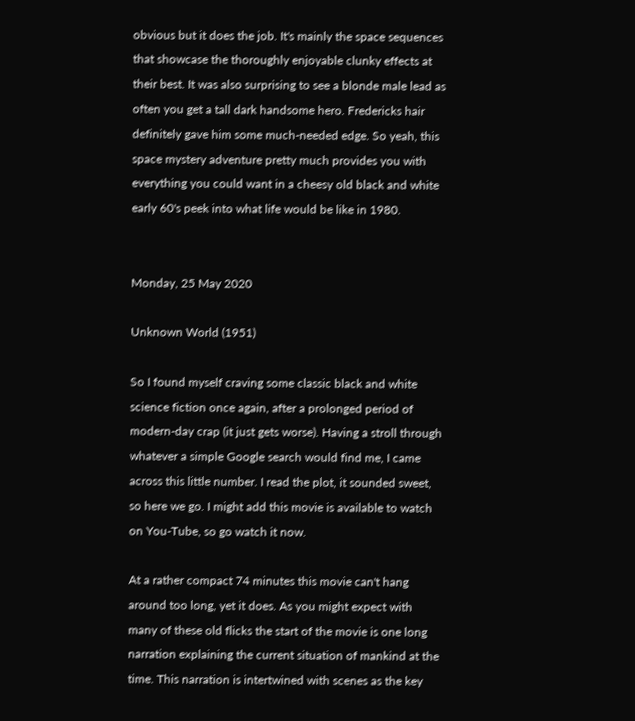obvious but it does the job. It's mainly the space sequences that showcase the thoroughly enjoyable clunky effects at their best. It was also surprising to see a blonde male lead as often you get a tall dark handsome hero. Fredericks hair definitely gave him some much-needed edge. So yeah, this space mystery adventure pretty much provides you with everything you could want in a cheesy old black and white early 60's peek into what life would be like in 1980.


Monday, 25 May 2020

Unknown World (1951)

So I found myself craving some classic black and white science fiction once again, after a prolonged period of modern-day crap (it just gets worse). Having a stroll through whatever a simple Google search would find me, I came across this little number. I read the plot, it sounded sweet, so here we go. I might add this movie is available to watch on You-Tube, so go watch it now.

At a rather compact 74 minutes this movie can't hang around too long, yet it does. As you might expect with many of these old flicks the start of the movie is one long narration explaining the current situation of mankind at the time. This narration is intertwined with scenes as the key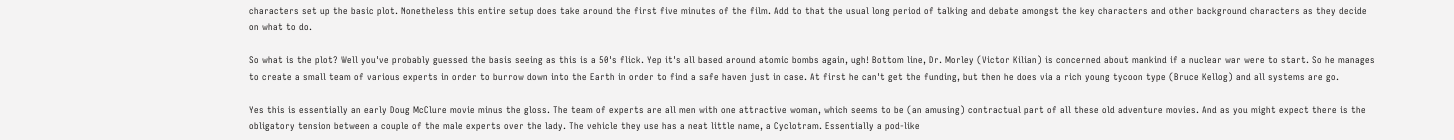characters set up the basic plot. Nonetheless this entire setup does take around the first five minutes of the film. Add to that the usual long period of talking and debate amongst the key characters and other background characters as they decide on what to do.

So what is the plot? Well you've probably guessed the basis seeing as this is a 50's flick. Yep it's all based around atomic bombs again, ugh! Bottom line, Dr. Morley (Victor Kilian) is concerned about mankind if a nuclear war were to start. So he manages to create a small team of various experts in order to burrow down into the Earth in order to find a safe haven just in case. At first he can't get the funding, but then he does via a rich young tycoon type (Bruce Kellog) and all systems are go.

Yes this is essentially an early Doug McClure movie minus the gloss. The team of experts are all men with one attractive woman, which seems to be (an amusing) contractual part of all these old adventure movies. And as you might expect there is the obligatory tension between a couple of the male experts over the lady. The vehicle they use has a neat little name, a Cyclotram. Essentially a pod-like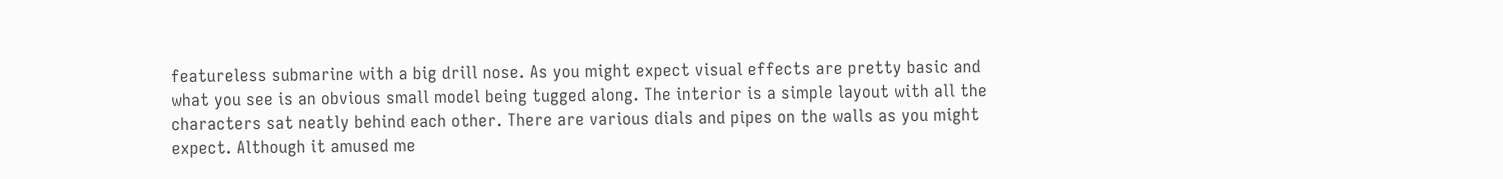featureless submarine with a big drill nose. As you might expect visual effects are pretty basic and what you see is an obvious small model being tugged along. The interior is a simple layout with all the characters sat neatly behind each other. There are various dials and pipes on the walls as you might expect. Although it amused me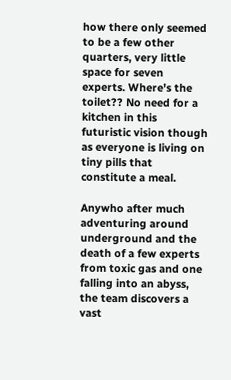how there only seemed to be a few other quarters, very little space for seven experts. Where's the toilet?? No need for a kitchen in this futuristic vision though as everyone is living on tiny pills that constitute a meal.

Anywho after much adventuring around underground and the death of a few experts from toxic gas and one falling into an abyss, the team discovers a vast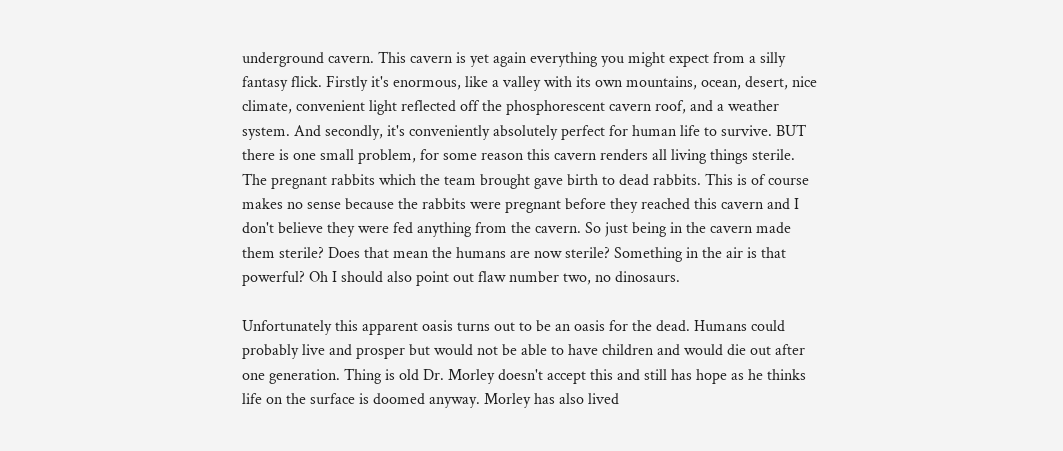underground cavern. This cavern is yet again everything you might expect from a silly fantasy flick. Firstly it's enormous, like a valley with its own mountains, ocean, desert, nice climate, convenient light reflected off the phosphorescent cavern roof, and a weather system. And secondly, it's conveniently absolutely perfect for human life to survive. BUT there is one small problem, for some reason this cavern renders all living things sterile. The pregnant rabbits which the team brought gave birth to dead rabbits. This is of course makes no sense because the rabbits were pregnant before they reached this cavern and I don't believe they were fed anything from the cavern. So just being in the cavern made them sterile? Does that mean the humans are now sterile? Something in the air is that powerful? Oh I should also point out flaw number two, no dinosaurs.

Unfortunately this apparent oasis turns out to be an oasis for the dead. Humans could probably live and prosper but would not be able to have children and would die out after one generation. Thing is old Dr. Morley doesn't accept this and still has hope as he thinks life on the surface is doomed anyway. Morley has also lived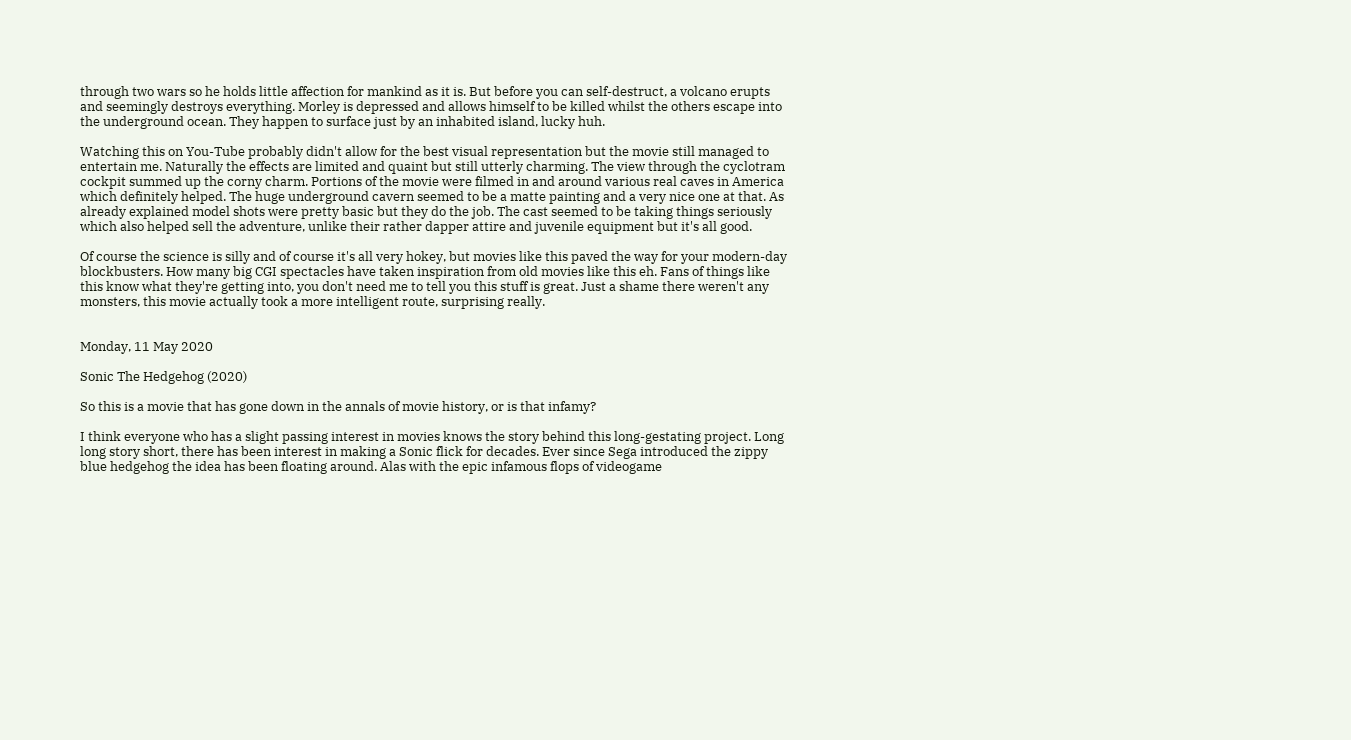through two wars so he holds little affection for mankind as it is. But before you can self-destruct, a volcano erupts and seemingly destroys everything. Morley is depressed and allows himself to be killed whilst the others escape into the underground ocean. They happen to surface just by an inhabited island, lucky huh.

Watching this on You-Tube probably didn't allow for the best visual representation but the movie still managed to entertain me. Naturally the effects are limited and quaint but still utterly charming. The view through the cyclotram cockpit summed up the corny charm. Portions of the movie were filmed in and around various real caves in America which definitely helped. The huge underground cavern seemed to be a matte painting and a very nice one at that. As already explained model shots were pretty basic but they do the job. The cast seemed to be taking things seriously which also helped sell the adventure, unlike their rather dapper attire and juvenile equipment but it's all good.

Of course the science is silly and of course it's all very hokey, but movies like this paved the way for your modern-day blockbusters. How many big CGI spectacles have taken inspiration from old movies like this eh. Fans of things like this know what they're getting into, you don't need me to tell you this stuff is great. Just a shame there weren't any monsters, this movie actually took a more intelligent route, surprising really.


Monday, 11 May 2020

Sonic The Hedgehog (2020)

So this is a movie that has gone down in the annals of movie history, or is that infamy?

I think everyone who has a slight passing interest in movies knows the story behind this long-gestating project. Long long story short, there has been interest in making a Sonic flick for decades. Ever since Sega introduced the zippy blue hedgehog the idea has been floating around. Alas with the epic infamous flops of videogame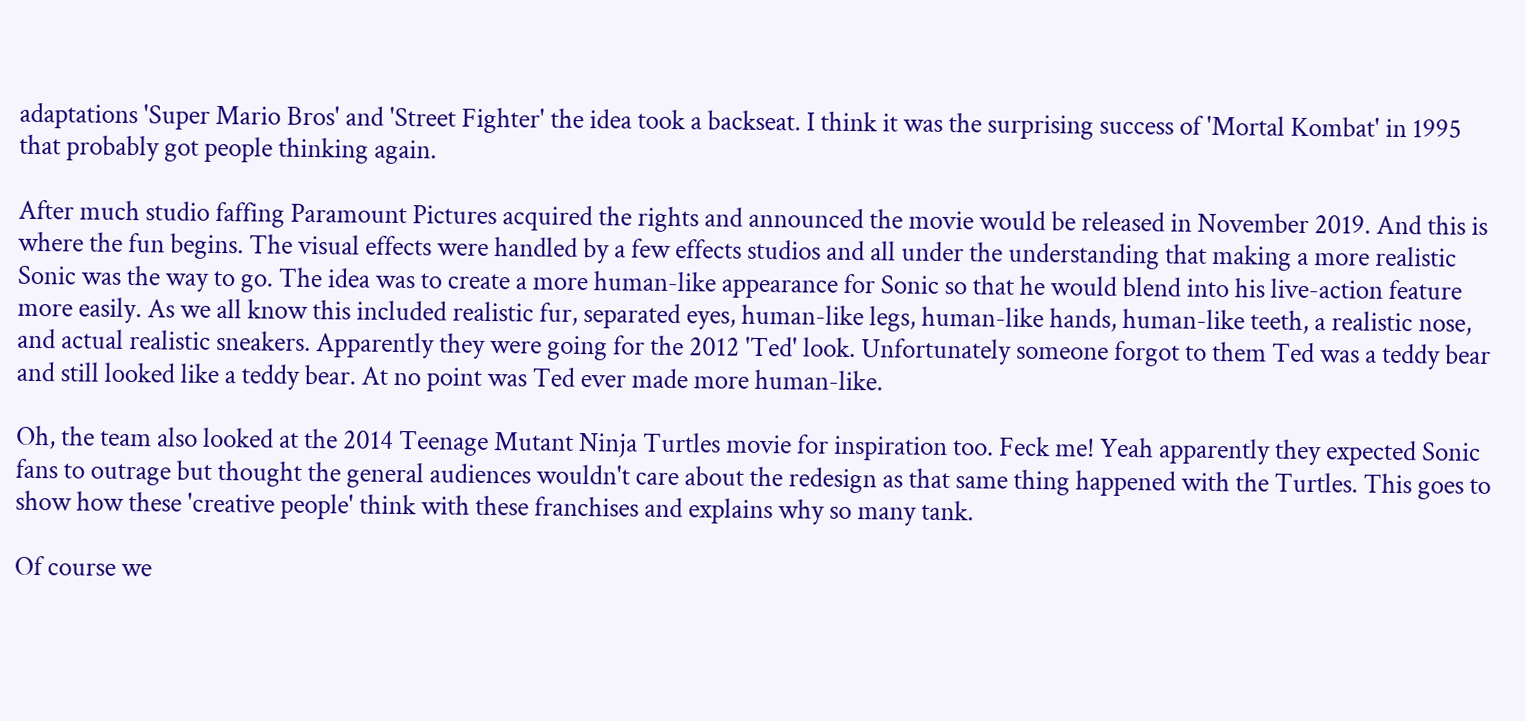adaptations 'Super Mario Bros' and 'Street Fighter' the idea took a backseat. I think it was the surprising success of 'Mortal Kombat' in 1995 that probably got people thinking again.

After much studio faffing Paramount Pictures acquired the rights and announced the movie would be released in November 2019. And this is where the fun begins. The visual effects were handled by a few effects studios and all under the understanding that making a more realistic Sonic was the way to go. The idea was to create a more human-like appearance for Sonic so that he would blend into his live-action feature more easily. As we all know this included realistic fur, separated eyes, human-like legs, human-like hands, human-like teeth, a realistic nose, and actual realistic sneakers. Apparently they were going for the 2012 'Ted' look. Unfortunately someone forgot to them Ted was a teddy bear and still looked like a teddy bear. At no point was Ted ever made more human-like.

Oh, the team also looked at the 2014 Teenage Mutant Ninja Turtles movie for inspiration too. Feck me! Yeah apparently they expected Sonic fans to outrage but thought the general audiences wouldn't care about the redesign as that same thing happened with the Turtles. This goes to show how these 'creative people' think with these franchises and explains why so many tank.

Of course we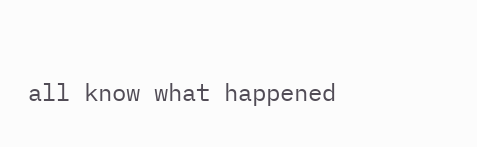all know what happened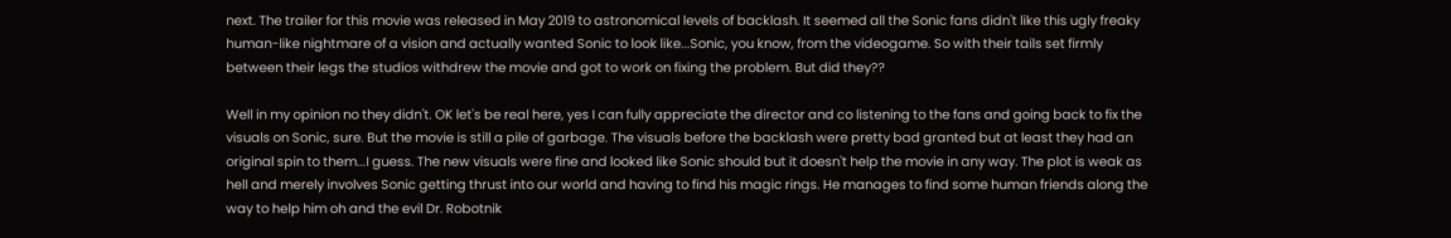next. The trailer for this movie was released in May 2019 to astronomical levels of backlash. It seemed all the Sonic fans didn't like this ugly freaky human-like nightmare of a vision and actually wanted Sonic to look like...Sonic, you know, from the videogame. So with their tails set firmly between their legs the studios withdrew the movie and got to work on fixing the problem. But did they??

Well in my opinion no they didn't. OK let's be real here, yes I can fully appreciate the director and co listening to the fans and going back to fix the visuals on Sonic, sure. But the movie is still a pile of garbage. The visuals before the backlash were pretty bad granted but at least they had an original spin to them...I guess. The new visuals were fine and looked like Sonic should but it doesn't help the movie in any way. The plot is weak as hell and merely involves Sonic getting thrust into our world and having to find his magic rings. He manages to find some human friends along the way to help him oh and the evil Dr. Robotnik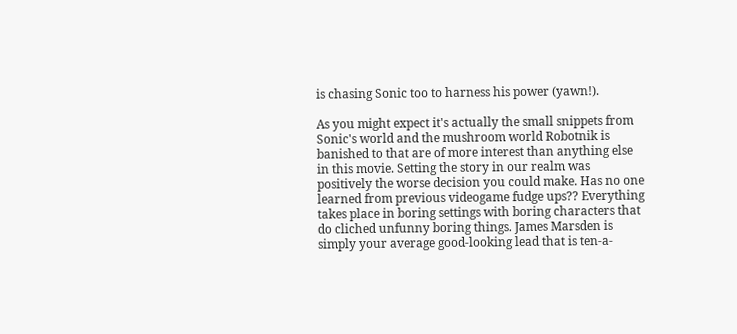is chasing Sonic too to harness his power (yawn!).

As you might expect it's actually the small snippets from Sonic's world and the mushroom world Robotnik is banished to that are of more interest than anything else in this movie. Setting the story in our realm was positively the worse decision you could make. Has no one learned from previous videogame fudge ups?? Everything takes place in boring settings with boring characters that do cliched unfunny boring things. James Marsden is simply your average good-looking lead that is ten-a-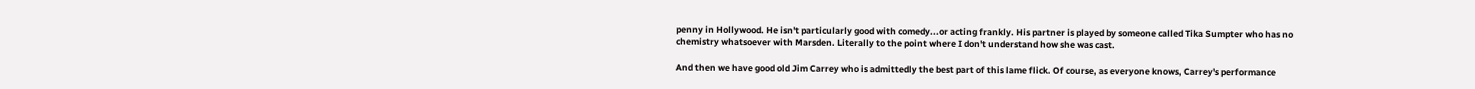penny in Hollywood. He isn't particularly good with comedy...or acting frankly. His partner is played by someone called Tika Sumpter who has no chemistry whatsoever with Marsden. Literally to the point where I don't understand how she was cast.

And then we have good old Jim Carrey who is admittedly the best part of this lame flick. Of course, as everyone knows, Carrey's performance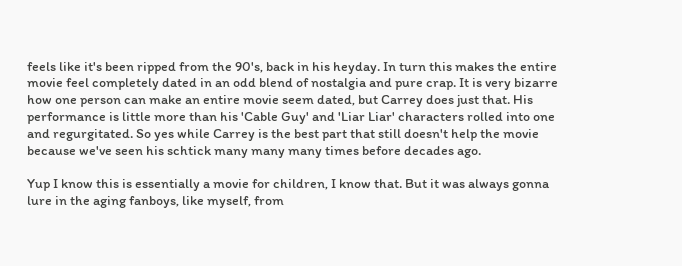feels like it's been ripped from the 90's, back in his heyday. In turn this makes the entire movie feel completely dated in an odd blend of nostalgia and pure crap. It is very bizarre how one person can make an entire movie seem dated, but Carrey does just that. His performance is little more than his 'Cable Guy' and 'Liar Liar' characters rolled into one and regurgitated. So yes while Carrey is the best part that still doesn't help the movie because we've seen his schtick many many many times before decades ago.

Yup I know this is essentially a movie for children, I know that. But it was always gonna lure in the aging fanboys, like myself, from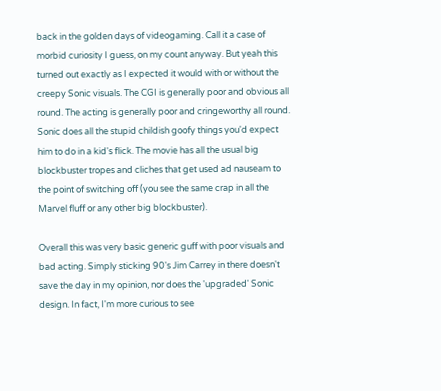back in the golden days of videogaming. Call it a case of morbid curiosity I guess, on my count anyway. But yeah this turned out exactly as I expected it would with or without the creepy Sonic visuals. The CGI is generally poor and obvious all round. The acting is generally poor and cringeworthy all round. Sonic does all the stupid childish goofy things you'd expect him to do in a kid's flick. The movie has all the usual big blockbuster tropes and cliches that get used ad nauseam to the point of switching off (you see the same crap in all the Marvel fluff or any other big blockbuster).

Overall this was very basic generic guff with poor visuals and bad acting. Simply sticking 90's Jim Carrey in there doesn't save the day in my opinion, nor does the 'upgraded' Sonic design. In fact, I'm more curious to see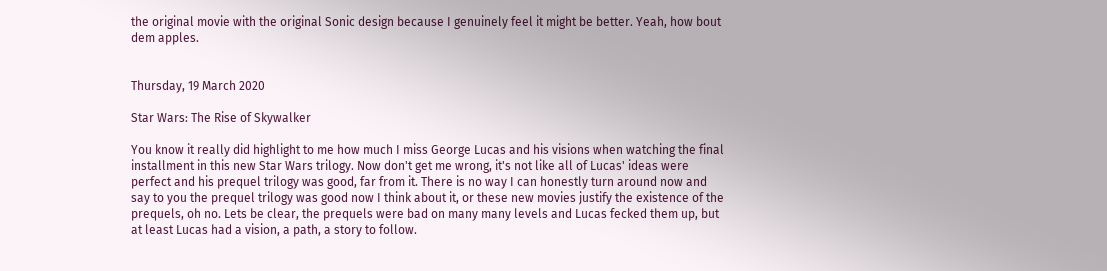the original movie with the original Sonic design because I genuinely feel it might be better. Yeah, how bout dem apples.


Thursday, 19 March 2020

Star Wars: The Rise of Skywalker

You know it really did highlight to me how much I miss George Lucas and his visions when watching the final installment in this new Star Wars trilogy. Now don't get me wrong, it's not like all of Lucas' ideas were perfect and his prequel trilogy was good, far from it. There is no way I can honestly turn around now and say to you the prequel trilogy was good now I think about it, or these new movies justify the existence of the prequels, oh no. Lets be clear, the prequels were bad on many many levels and Lucas fecked them up, but at least Lucas had a vision, a path, a story to follow.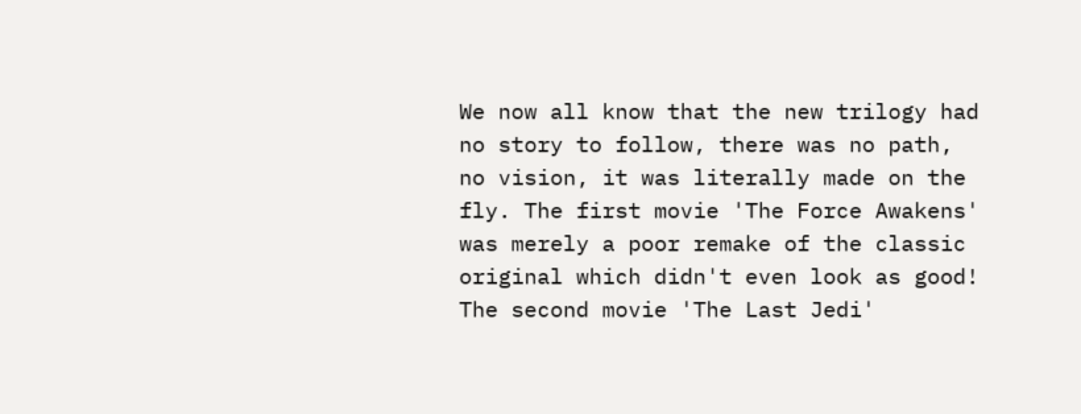We now all know that the new trilogy had no story to follow, there was no path, no vision, it was literally made on the fly. The first movie 'The Force Awakens' was merely a poor remake of the classic original which didn't even look as good! The second movie 'The Last Jedi'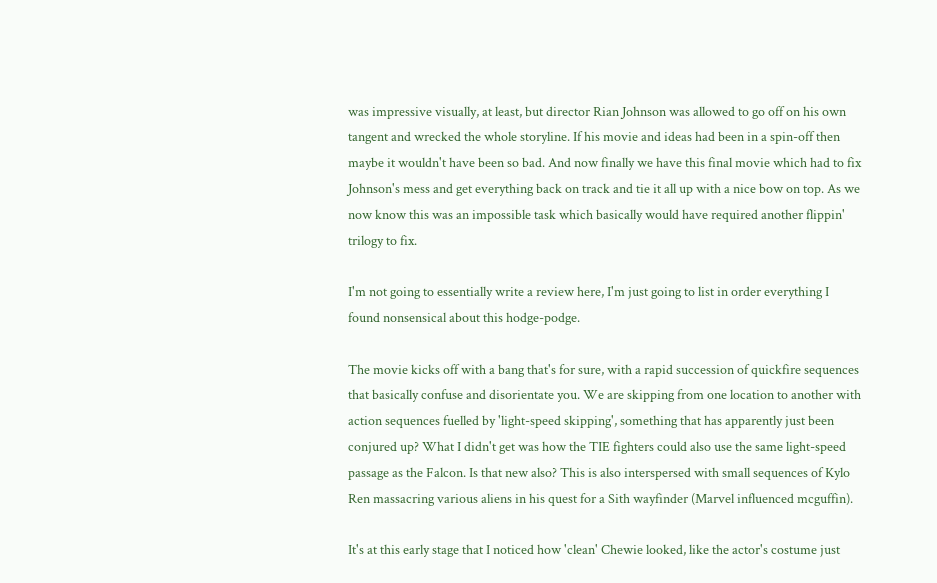was impressive visually, at least, but director Rian Johnson was allowed to go off on his own tangent and wrecked the whole storyline. If his movie and ideas had been in a spin-off then maybe it wouldn't have been so bad. And now finally we have this final movie which had to fix Johnson's mess and get everything back on track and tie it all up with a nice bow on top. As we now know this was an impossible task which basically would have required another flippin' trilogy to fix.

I'm not going to essentially write a review here, I'm just going to list in order everything I found nonsensical about this hodge-podge.

The movie kicks off with a bang that's for sure, with a rapid succession of quickfire sequences that basically confuse and disorientate you. We are skipping from one location to another with action sequences fuelled by 'light-speed skipping', something that has apparently just been conjured up? What I didn't get was how the TIE fighters could also use the same light-speed passage as the Falcon. Is that new also? This is also interspersed with small sequences of Kylo Ren massacring various aliens in his quest for a Sith wayfinder (Marvel influenced mcguffin).

It's at this early stage that I noticed how 'clean' Chewie looked, like the actor's costume just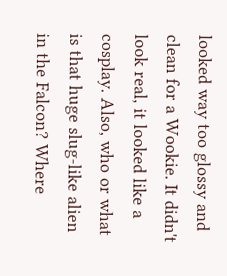looked way too glossy and clean for a Wookie. It didn't look real, it looked like a cosplay. Also, who or what is that huge slug-like alien in the Falcon? Where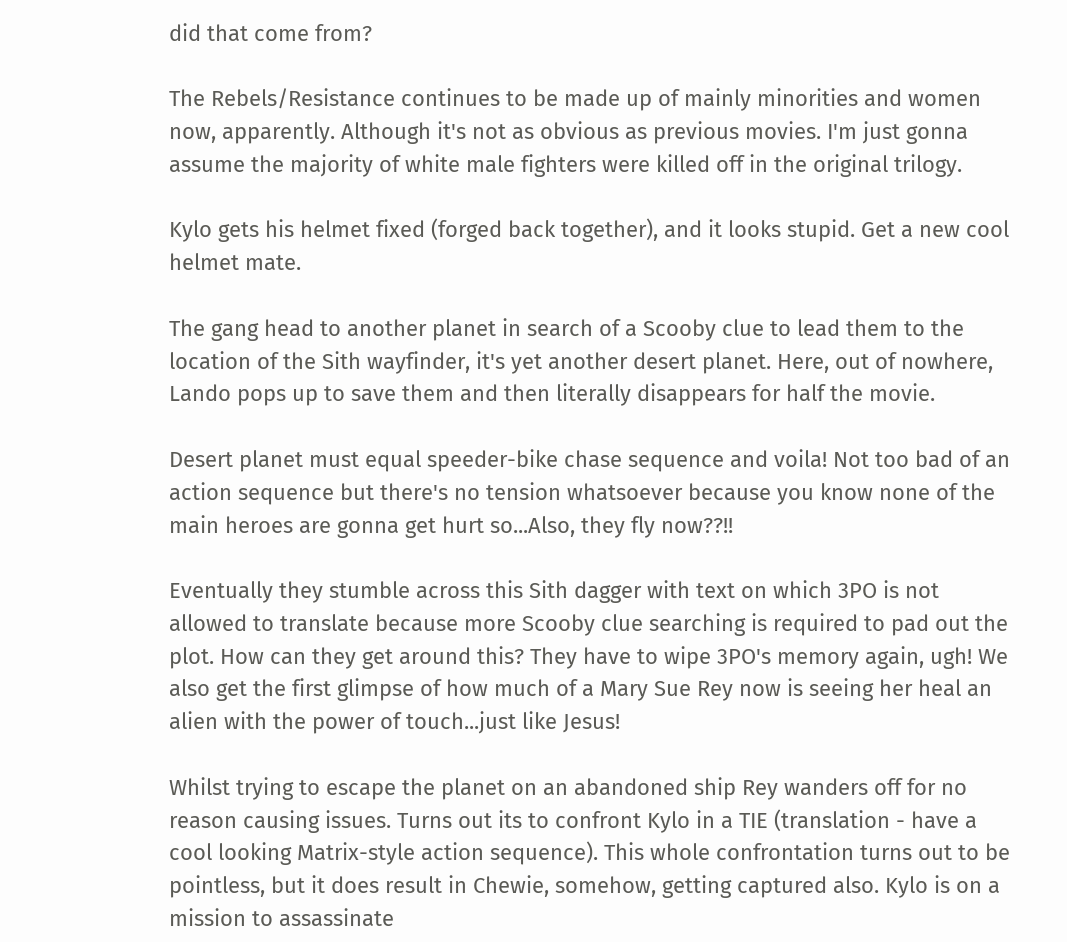did that come from?

The Rebels/Resistance continues to be made up of mainly minorities and women now, apparently. Although it's not as obvious as previous movies. I'm just gonna assume the majority of white male fighters were killed off in the original trilogy.

Kylo gets his helmet fixed (forged back together), and it looks stupid. Get a new cool helmet mate.

The gang head to another planet in search of a Scooby clue to lead them to the location of the Sith wayfinder, it's yet another desert planet. Here, out of nowhere, Lando pops up to save them and then literally disappears for half the movie.

Desert planet must equal speeder-bike chase sequence and voila! Not too bad of an action sequence but there's no tension whatsoever because you know none of the main heroes are gonna get hurt so...Also, they fly now??!!

Eventually they stumble across this Sith dagger with text on which 3PO is not allowed to translate because more Scooby clue searching is required to pad out the plot. How can they get around this? They have to wipe 3PO's memory again, ugh! We also get the first glimpse of how much of a Mary Sue Rey now is seeing her heal an alien with the power of touch...just like Jesus!

Whilst trying to escape the planet on an abandoned ship Rey wanders off for no reason causing issues. Turns out its to confront Kylo in a TIE (translation - have a cool looking Matrix-style action sequence). This whole confrontation turns out to be pointless, but it does result in Chewie, somehow, getting captured also. Kylo is on a mission to assassinate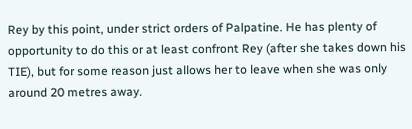Rey by this point, under strict orders of Palpatine. He has plenty of opportunity to do this or at least confront Rey (after she takes down his TIE), but for some reason just allows her to leave when she was only around 20 metres away.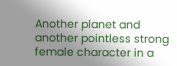Another planet and another pointless strong female character in a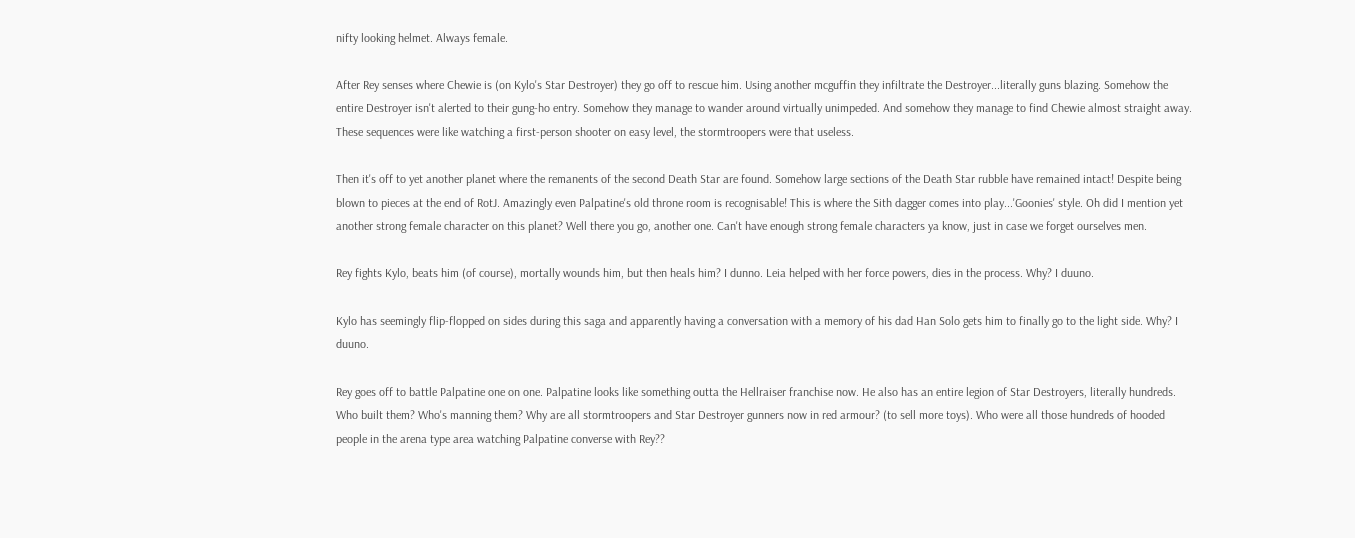nifty looking helmet. Always female.

After Rey senses where Chewie is (on Kylo's Star Destroyer) they go off to rescue him. Using another mcguffin they infiltrate the Destroyer...literally guns blazing. Somehow the entire Destroyer isn't alerted to their gung-ho entry. Somehow they manage to wander around virtually unimpeded. And somehow they manage to find Chewie almost straight away. These sequences were like watching a first-person shooter on easy level, the stormtroopers were that useless.

Then it's off to yet another planet where the remanents of the second Death Star are found. Somehow large sections of the Death Star rubble have remained intact! Despite being blown to pieces at the end of RotJ. Amazingly even Palpatine's old throne room is recognisable! This is where the Sith dagger comes into play...'Goonies' style. Oh did I mention yet another strong female character on this planet? Well there you go, another one. Can't have enough strong female characters ya know, just in case we forget ourselves men.

Rey fights Kylo, beats him (of course), mortally wounds him, but then heals him? I dunno. Leia helped with her force powers, dies in the process. Why? I duuno.

Kylo has seemingly flip-flopped on sides during this saga and apparently having a conversation with a memory of his dad Han Solo gets him to finally go to the light side. Why? I duuno.

Rey goes off to battle Palpatine one on one. Palpatine looks like something outta the Hellraiser franchise now. He also has an entire legion of Star Destroyers, literally hundreds. Who built them? Who's manning them? Why are all stormtroopers and Star Destroyer gunners now in red armour? (to sell more toys). Who were all those hundreds of hooded people in the arena type area watching Palpatine converse with Rey??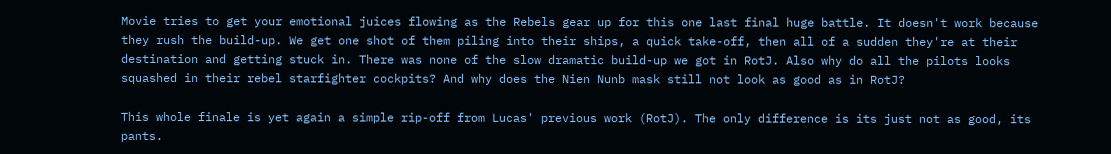Movie tries to get your emotional juices flowing as the Rebels gear up for this one last final huge battle. It doesn't work because they rush the build-up. We get one shot of them piling into their ships, a quick take-off, then all of a sudden they're at their destination and getting stuck in. There was none of the slow dramatic build-up we got in RotJ. Also why do all the pilots looks squashed in their rebel starfighter cockpits? And why does the Nien Nunb mask still not look as good as in RotJ?

This whole finale is yet again a simple rip-off from Lucas' previous work (RotJ). The only difference is its just not as good, its pants.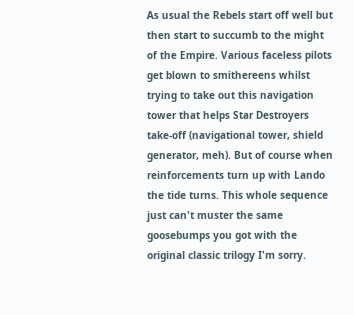As usual the Rebels start off well but then start to succumb to the might of the Empire. Various faceless pilots get blown to smithereens whilst trying to take out this navigation tower that helps Star Destroyers take-off (navigational tower, shield generator, meh). But of course when reinforcements turn up with Lando the tide turns. This whole sequence just can't muster the same goosebumps you got with the original classic trilogy I'm sorry.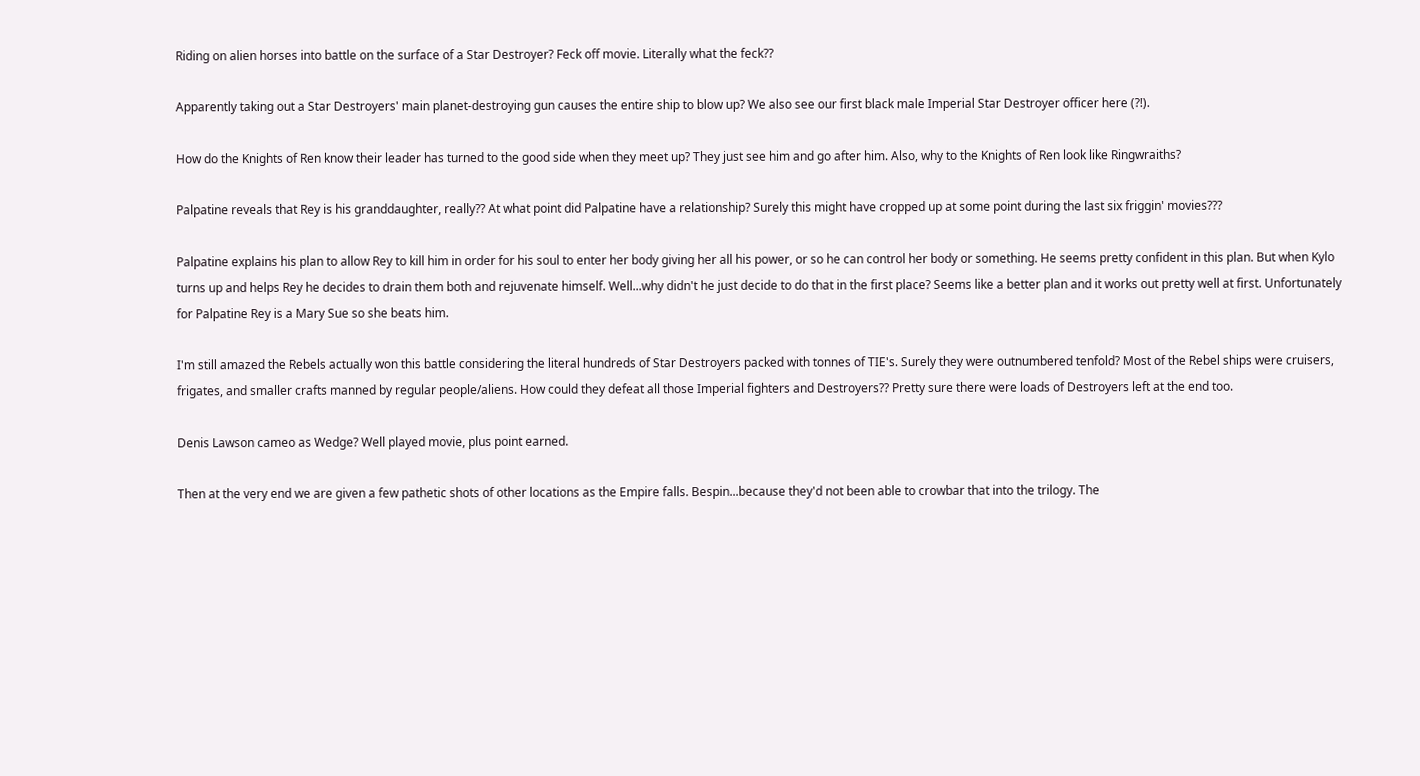Riding on alien horses into battle on the surface of a Star Destroyer? Feck off movie. Literally what the feck??

Apparently taking out a Star Destroyers' main planet-destroying gun causes the entire ship to blow up? We also see our first black male Imperial Star Destroyer officer here (?!).

How do the Knights of Ren know their leader has turned to the good side when they meet up? They just see him and go after him. Also, why to the Knights of Ren look like Ringwraiths?

Palpatine reveals that Rey is his granddaughter, really?? At what point did Palpatine have a relationship? Surely this might have cropped up at some point during the last six friggin' movies???

Palpatine explains his plan to allow Rey to kill him in order for his soul to enter her body giving her all his power, or so he can control her body or something. He seems pretty confident in this plan. But when Kylo turns up and helps Rey he decides to drain them both and rejuvenate himself. Well...why didn't he just decide to do that in the first place? Seems like a better plan and it works out pretty well at first. Unfortunately for Palpatine Rey is a Mary Sue so she beats him.

I'm still amazed the Rebels actually won this battle considering the literal hundreds of Star Destroyers packed with tonnes of TIE's. Surely they were outnumbered tenfold? Most of the Rebel ships were cruisers, frigates, and smaller crafts manned by regular people/aliens. How could they defeat all those Imperial fighters and Destroyers?? Pretty sure there were loads of Destroyers left at the end too.

Denis Lawson cameo as Wedge? Well played movie, plus point earned.

Then at the very end we are given a few pathetic shots of other locations as the Empire falls. Bespin...because they'd not been able to crowbar that into the trilogy. The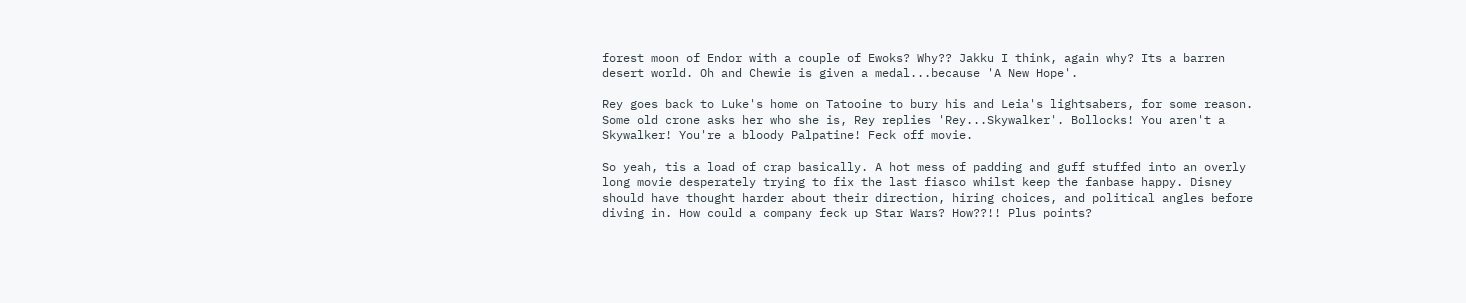forest moon of Endor with a couple of Ewoks? Why?? Jakku I think, again why? Its a barren desert world. Oh and Chewie is given a medal...because 'A New Hope'.

Rey goes back to Luke's home on Tatooine to bury his and Leia's lightsabers, for some reason. Some old crone asks her who she is, Rey replies 'Rey...Skywalker'. Bollocks! You aren't a Skywalker! You're a bloody Palpatine! Feck off movie.

So yeah, tis a load of crap basically. A hot mess of padding and guff stuffed into an overly long movie desperately trying to fix the last fiasco whilst keep the fanbase happy. Disney should have thought harder about their direction, hiring choices, and political angles before diving in. How could a company feck up Star Wars? How??!! Plus points?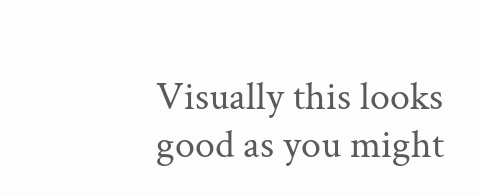Visually this looks good as you might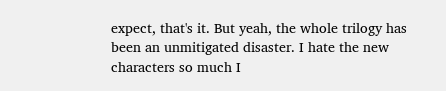expect, that's it. But yeah, the whole trilogy has been an unmitigated disaster. I hate the new characters so much I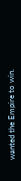wanted the Empire to win.